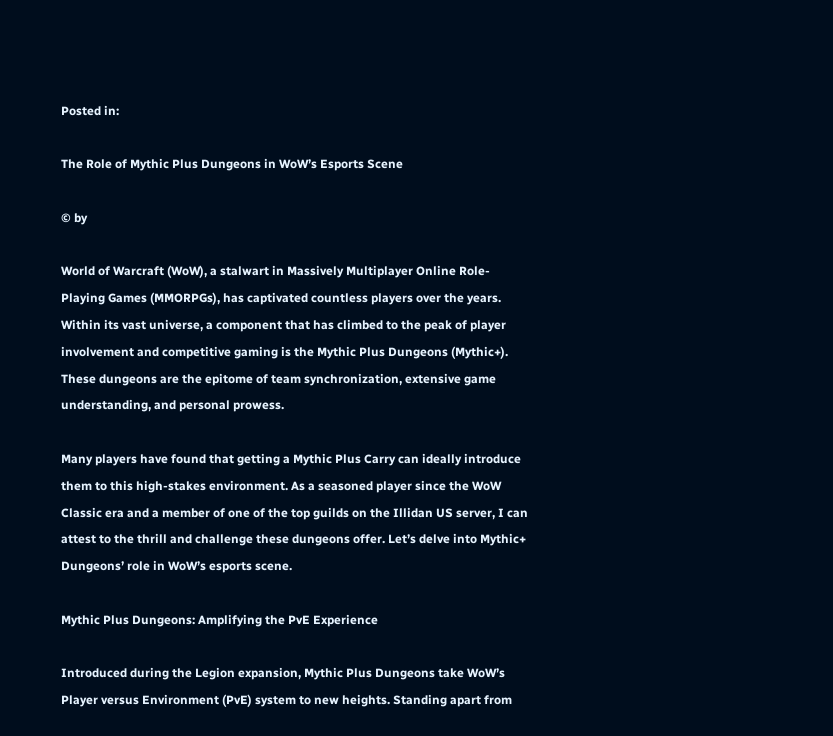Posted in:

The Role of Mythic Plus Dungeons in WoW’s Esports Scene

© by

World of Warcraft (WoW), a stalwart in Massively Multiplayer Online Role-Playing Games (MMORPGs), has captivated countless players over the years. Within its vast universe, a component that has climbed to the peak of player involvement and competitive gaming is the Mythic Plus Dungeons (Mythic+). These dungeons are the epitome of team synchronization, extensive game understanding, and personal prowess.

Many players have found that getting a Mythic Plus Carry can ideally introduce them to this high-stakes environment. As a seasoned player since the WoW Classic era and a member of one of the top guilds on the Illidan US server, I can attest to the thrill and challenge these dungeons offer. Let’s delve into Mythic+ Dungeons’ role in WoW’s esports scene.

Mythic Plus Dungeons: Amplifying the PvE Experience

Introduced during the Legion expansion, Mythic Plus Dungeons take WoW’s Player versus Environment (PvE) system to new heights. Standing apart from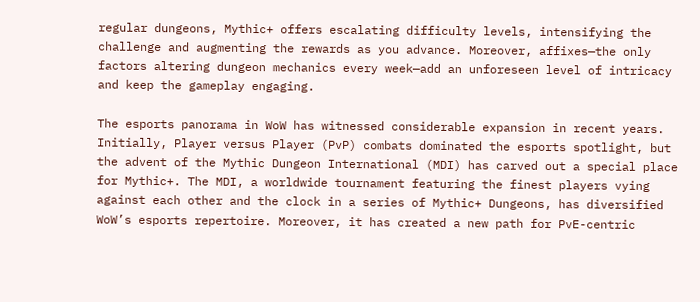regular dungeons, Mythic+ offers escalating difficulty levels, intensifying the challenge and augmenting the rewards as you advance. Moreover, affixes—the only factors altering dungeon mechanics every week—add an unforeseen level of intricacy and keep the gameplay engaging.

The esports panorama in WoW has witnessed considerable expansion in recent years. Initially, Player versus Player (PvP) combats dominated the esports spotlight, but the advent of the Mythic Dungeon International (MDI) has carved out a special place for Mythic+. The MDI, a worldwide tournament featuring the finest players vying against each other and the clock in a series of Mythic+ Dungeons, has diversified WoW’s esports repertoire. Moreover, it has created a new path for PvE-centric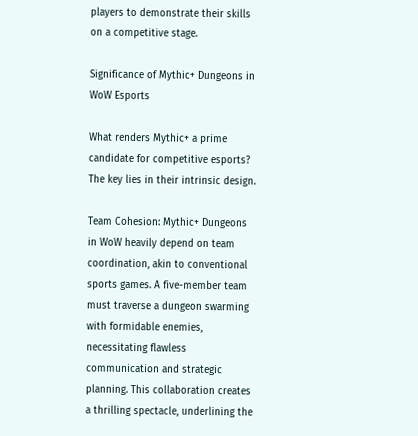players to demonstrate their skills on a competitive stage.

Significance of Mythic+ Dungeons in WoW Esports

What renders Mythic+ a prime candidate for competitive esports? The key lies in their intrinsic design.

Team Cohesion: Mythic+ Dungeons in WoW heavily depend on team coordination, akin to conventional sports games. A five-member team must traverse a dungeon swarming with formidable enemies, necessitating flawless communication and strategic planning. This collaboration creates a thrilling spectacle, underlining the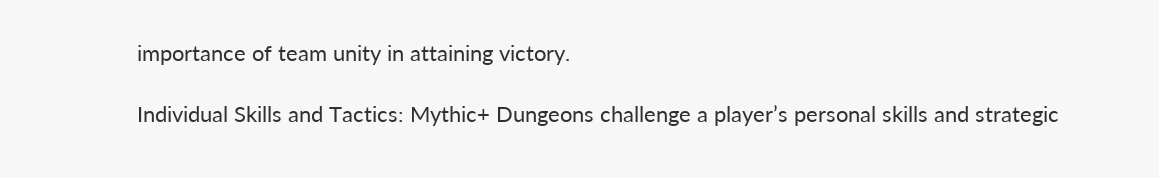importance of team unity in attaining victory.

Individual Skills and Tactics: Mythic+ Dungeons challenge a player’s personal skills and strategic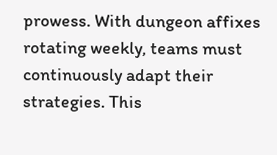prowess. With dungeon affixes rotating weekly, teams must continuously adapt their strategies. This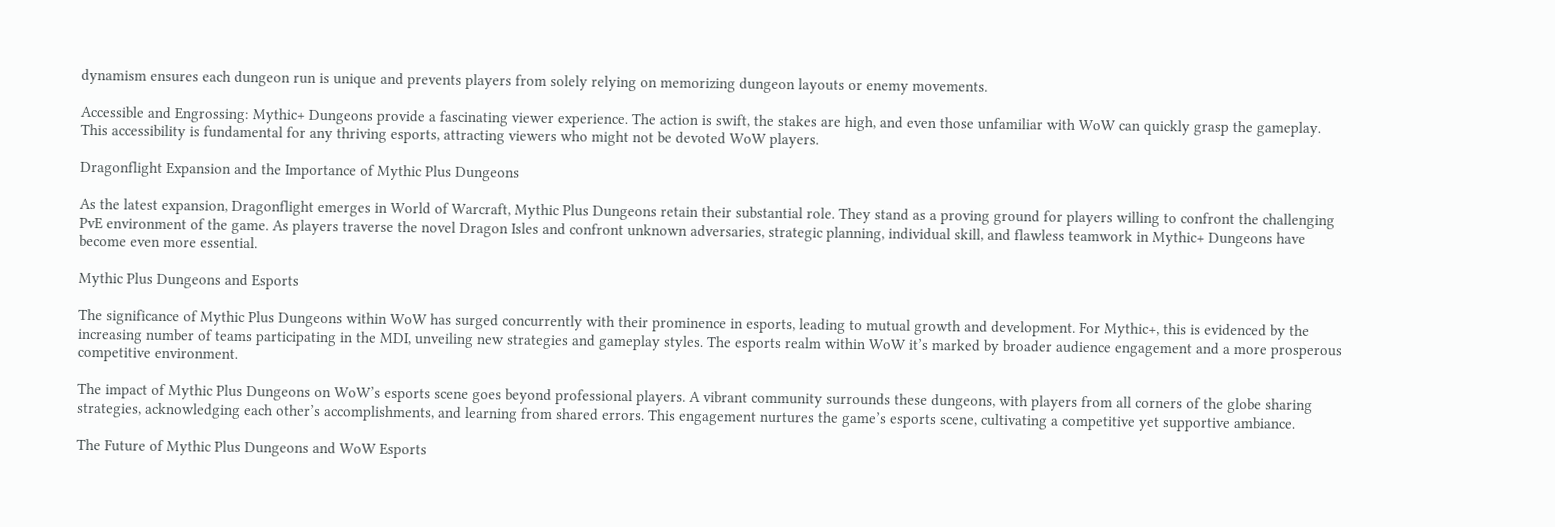dynamism ensures each dungeon run is unique and prevents players from solely relying on memorizing dungeon layouts or enemy movements.

Accessible and Engrossing: Mythic+ Dungeons provide a fascinating viewer experience. The action is swift, the stakes are high, and even those unfamiliar with WoW can quickly grasp the gameplay. This accessibility is fundamental for any thriving esports, attracting viewers who might not be devoted WoW players.

Dragonflight Expansion and the Importance of Mythic Plus Dungeons

As the latest expansion, Dragonflight emerges in World of Warcraft, Mythic Plus Dungeons retain their substantial role. They stand as a proving ground for players willing to confront the challenging PvE environment of the game. As players traverse the novel Dragon Isles and confront unknown adversaries, strategic planning, individual skill, and flawless teamwork in Mythic+ Dungeons have become even more essential.

Mythic Plus Dungeons and Esports

The significance of Mythic Plus Dungeons within WoW has surged concurrently with their prominence in esports, leading to mutual growth and development. For Mythic+, this is evidenced by the increasing number of teams participating in the MDI, unveiling new strategies and gameplay styles. The esports realm within WoW it’s marked by broader audience engagement and a more prosperous competitive environment.

The impact of Mythic Plus Dungeons on WoW’s esports scene goes beyond professional players. A vibrant community surrounds these dungeons, with players from all corners of the globe sharing strategies, acknowledging each other’s accomplishments, and learning from shared errors. This engagement nurtures the game’s esports scene, cultivating a competitive yet supportive ambiance.

The Future of Mythic Plus Dungeons and WoW Esports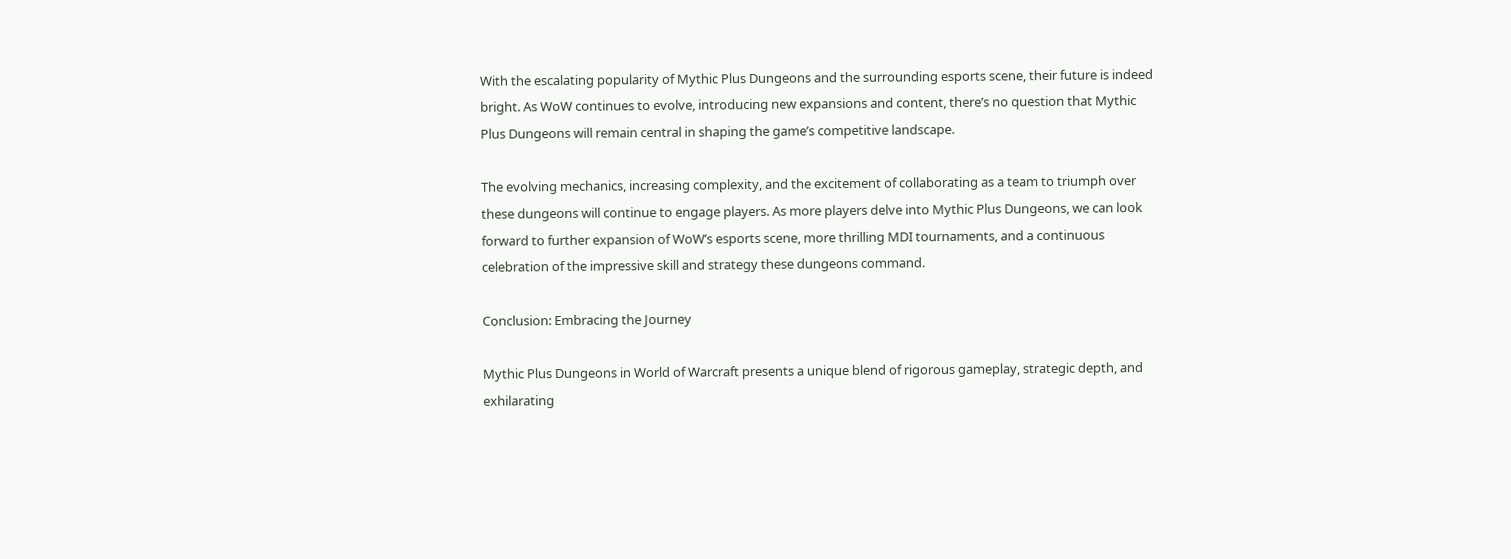With the escalating popularity of Mythic Plus Dungeons and the surrounding esports scene, their future is indeed bright. As WoW continues to evolve, introducing new expansions and content, there’s no question that Mythic Plus Dungeons will remain central in shaping the game’s competitive landscape.

The evolving mechanics, increasing complexity, and the excitement of collaborating as a team to triumph over these dungeons will continue to engage players. As more players delve into Mythic Plus Dungeons, we can look forward to further expansion of WoW’s esports scene, more thrilling MDI tournaments, and a continuous celebration of the impressive skill and strategy these dungeons command.

Conclusion: Embracing the Journey

Mythic Plus Dungeons in World of Warcraft presents a unique blend of rigorous gameplay, strategic depth, and exhilarating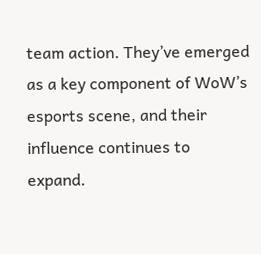team action. They’ve emerged as a key component of WoW’s esports scene, and their influence continues to expand.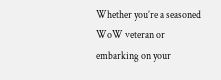Whether you’re a seasoned WoW veteran or embarking on your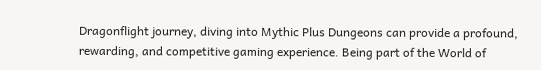Dragonflight journey, diving into Mythic Plus Dungeons can provide a profound, rewarding, and competitive gaming experience. Being part of the World of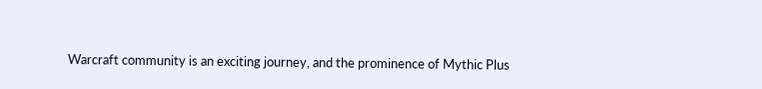Warcraft community is an exciting journey, and the prominence of Mythic Plus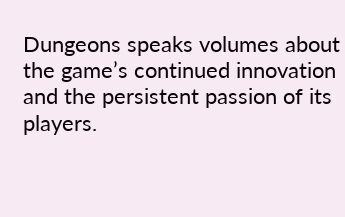Dungeons speaks volumes about the game’s continued innovation and the persistent passion of its players.